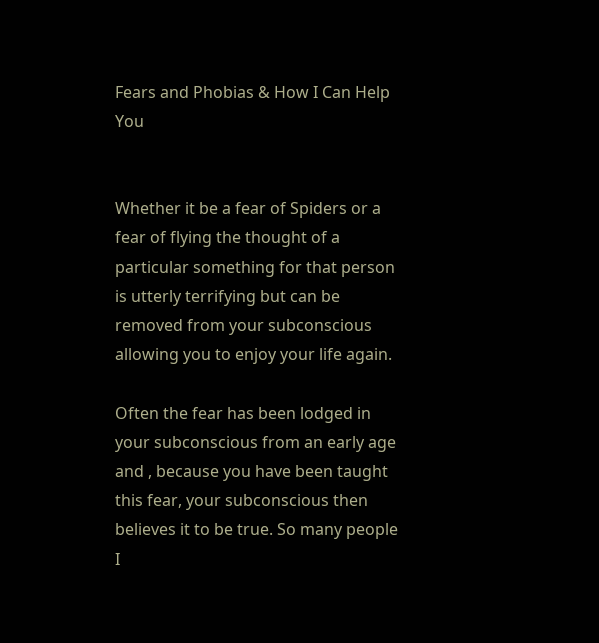Fears and Phobias & How I Can Help You


Whether it be a fear of Spiders or a fear of flying the thought of a particular something for that person is utterly terrifying but can be removed from your subconscious allowing you to enjoy your life again.

Often the fear has been lodged in your subconscious from an early age and , because you have been taught this fear, your subconscious then believes it to be true. So many people I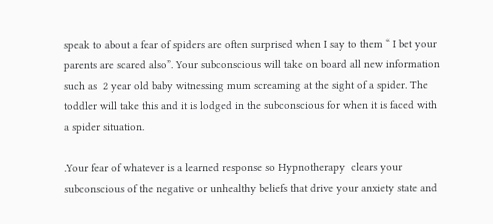speak to about a fear of spiders are often surprised when I say to them “ I bet your parents are scared also”. Your subconscious will take on board all new information such as  2 year old baby witnessing mum screaming at the sight of a spider. The toddler will take this and it is lodged in the subconscious for when it is faced with a spider situation.

.Your fear of whatever is a learned response so Hypnotherapy  clears your subconscious of the negative or unhealthy beliefs that drive your anxiety state and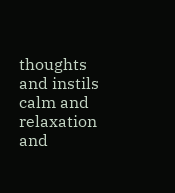thoughts and instils calm and relaxation and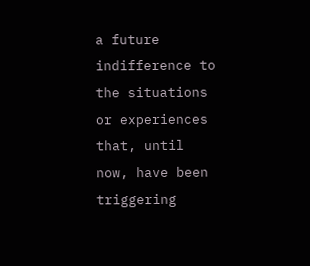a future indifference to the situations or experiences that, until now, have been triggering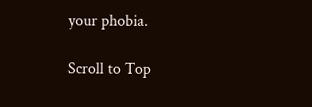your phobia.

Scroll to Top